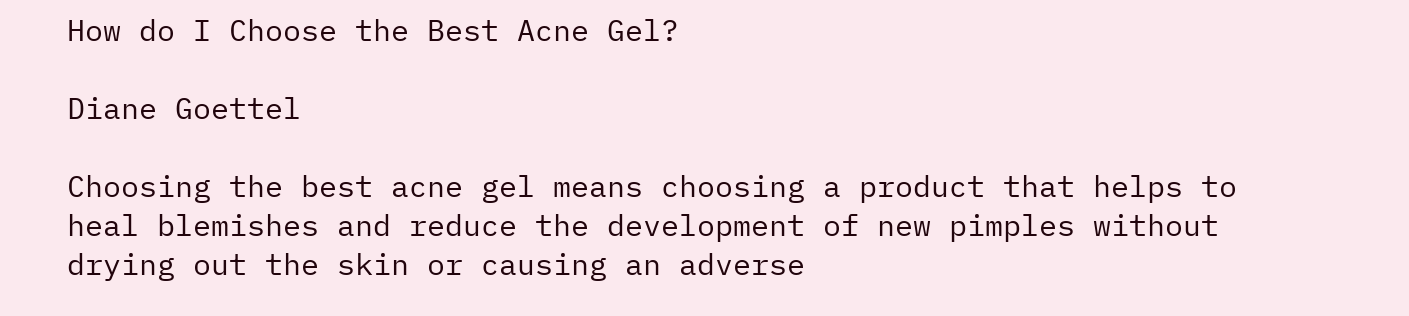How do I Choose the Best Acne Gel?

Diane Goettel

Choosing the best acne gel means choosing a product that helps to heal blemishes and reduce the development of new pimples without drying out the skin or causing an adverse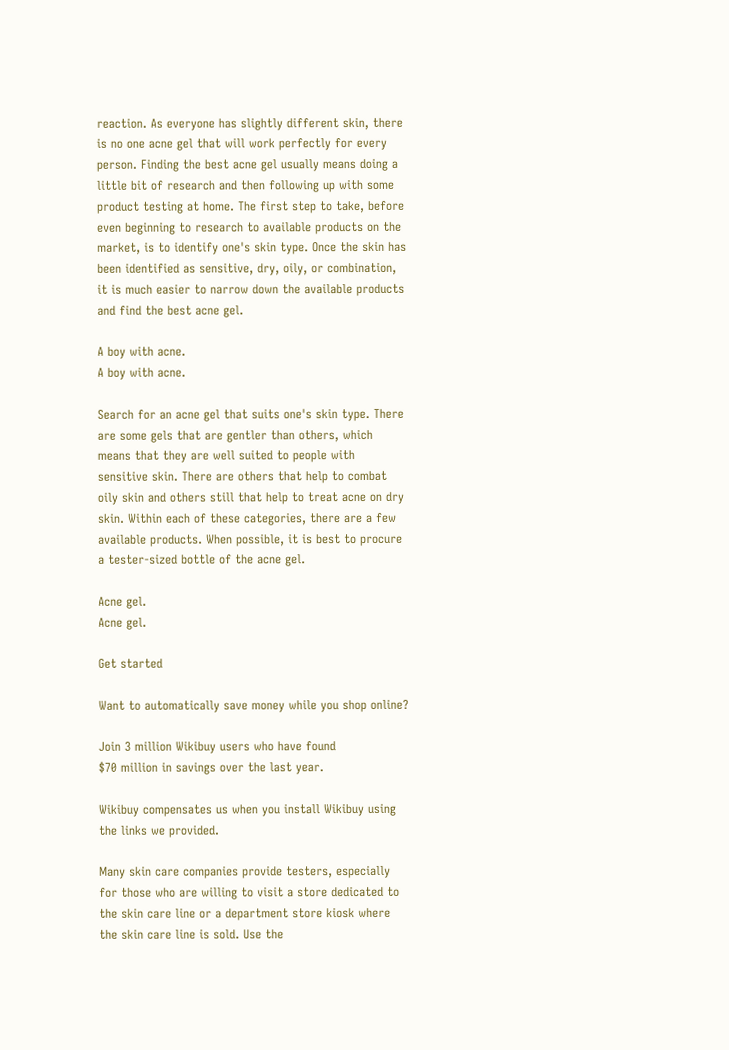reaction. As everyone has slightly different skin, there is no one acne gel that will work perfectly for every person. Finding the best acne gel usually means doing a little bit of research and then following up with some product testing at home. The first step to take, before even beginning to research to available products on the market, is to identify one's skin type. Once the skin has been identified as sensitive, dry, oily, or combination, it is much easier to narrow down the available products and find the best acne gel.

A boy with acne.
A boy with acne.

Search for an acne gel that suits one's skin type. There are some gels that are gentler than others, which means that they are well suited to people with sensitive skin. There are others that help to combat oily skin and others still that help to treat acne on dry skin. Within each of these categories, there are a few available products. When possible, it is best to procure a tester-sized bottle of the acne gel.

Acne gel.
Acne gel.

Get started

Want to automatically save money while you shop online?

Join 3 million Wikibuy users who have found
$70 million in savings over the last year.

Wikibuy compensates us when you install Wikibuy using the links we provided.

Many skin care companies provide testers, especially for those who are willing to visit a store dedicated to the skin care line or a department store kiosk where the skin care line is sold. Use the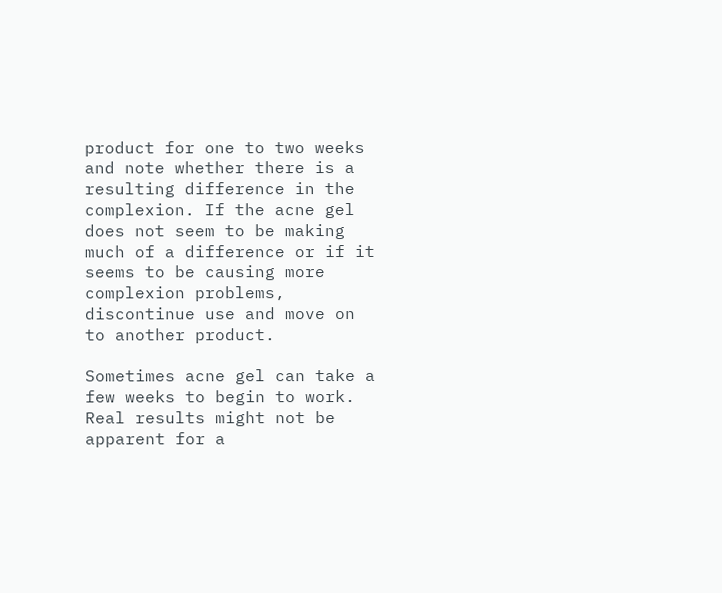product for one to two weeks and note whether there is a resulting difference in the complexion. If the acne gel does not seem to be making much of a difference or if it seems to be causing more complexion problems, discontinue use and move on to another product.

Sometimes acne gel can take a few weeks to begin to work. Real results might not be apparent for a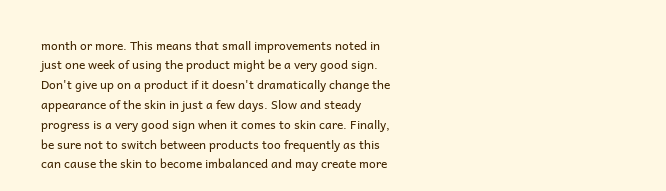month or more. This means that small improvements noted in just one week of using the product might be a very good sign. Don't give up on a product if it doesn't dramatically change the appearance of the skin in just a few days. Slow and steady progress is a very good sign when it comes to skin care. Finally, be sure not to switch between products too frequently as this can cause the skin to become imbalanced and may create more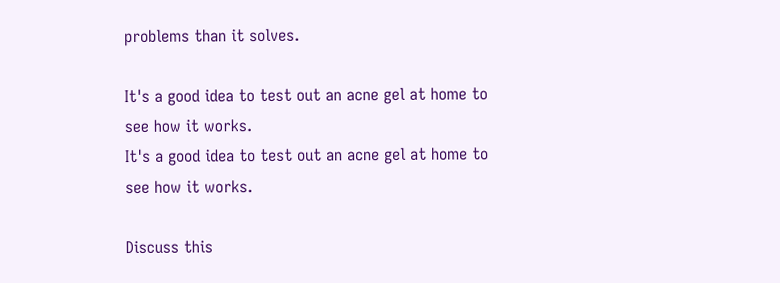problems than it solves.

It's a good idea to test out an acne gel at home to see how it works.
It's a good idea to test out an acne gel at home to see how it works.

Discuss this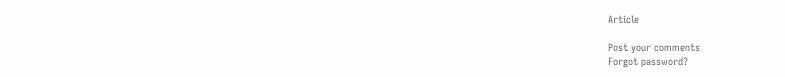Article

Post your comments
Forgot password?